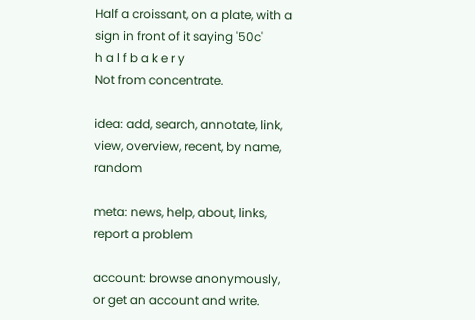Half a croissant, on a plate, with a sign in front of it saying '50c'
h a l f b a k e r y
Not from concentrate.

idea: add, search, annotate, link, view, overview, recent, by name, random

meta: news, help, about, links, report a problem

account: browse anonymously, or get an account and write.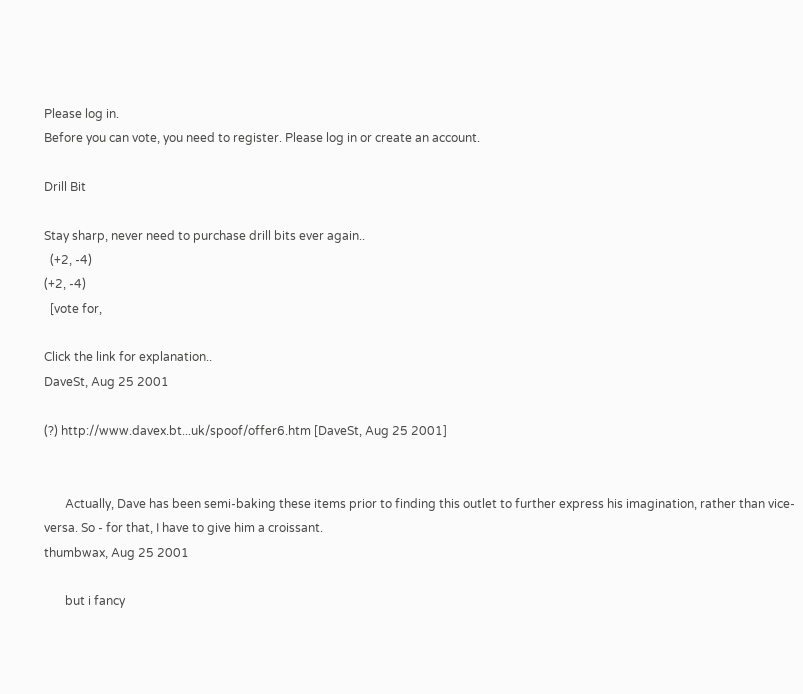Please log in.
Before you can vote, you need to register. Please log in or create an account.

Drill Bit

Stay sharp, never need to purchase drill bits ever again..
  (+2, -4)
(+2, -4)
  [vote for,

Click the link for explanation..
DaveSt, Aug 25 2001

(?) http://www.davex.bt...uk/spoof/offer6.htm [DaveSt, Aug 25 2001]


       Actually, Dave has been semi-baking these items prior to finding this outlet to further express his imagination, rather than vice-versa. So - for that, I have to give him a croissant.
thumbwax, Aug 25 2001

       but i fancy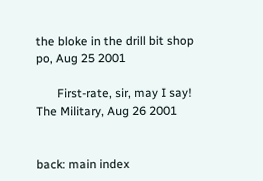the bloke in the drill bit shop
po, Aug 25 2001

       First-rate, sir, may I say!
The Military, Aug 26 2001


back: main index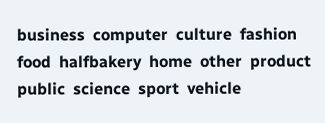business  computer  culture  fashion  food  halfbakery  home  other  product  public  science  sport  vehicle